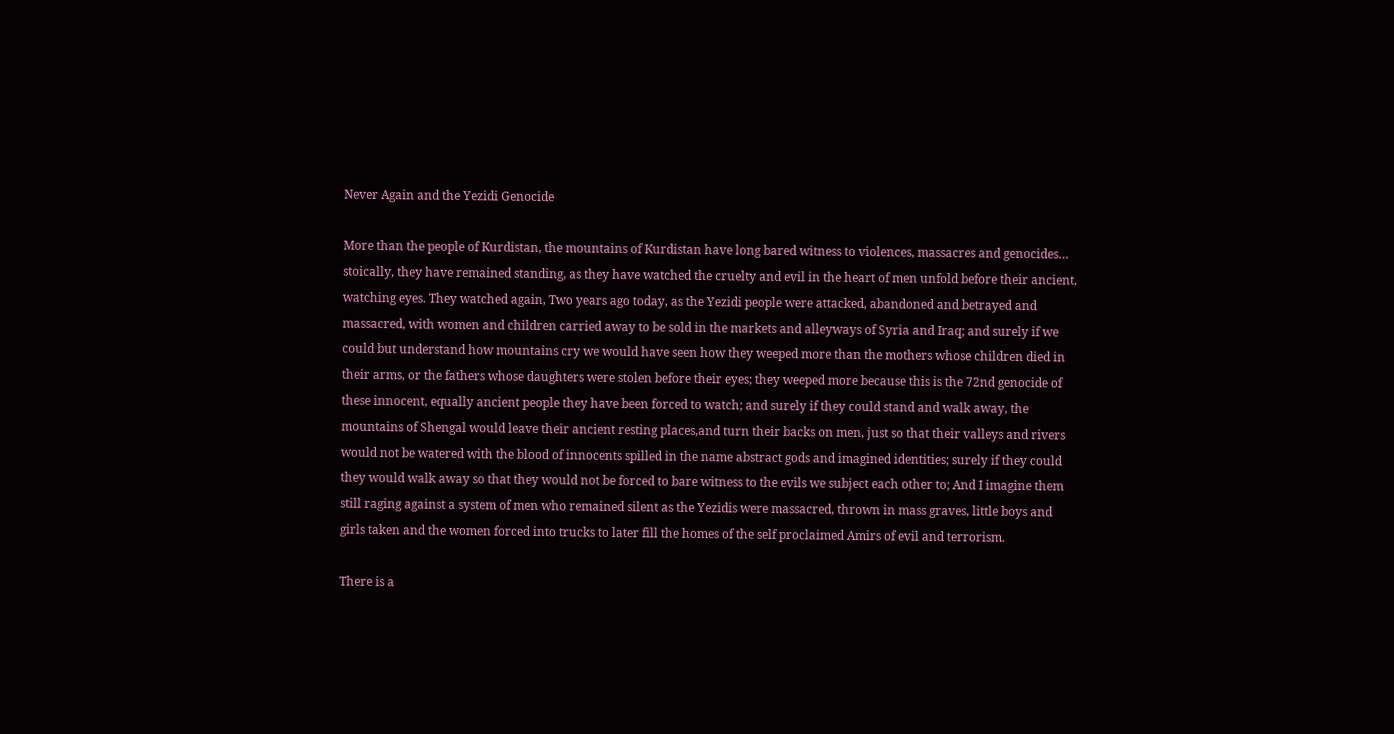Never Again and the Yezidi Genocide

More than the people of Kurdistan, the mountains of Kurdistan have long bared witness to violences, massacres and genocides… stoically, they have remained standing, as they have watched the cruelty and evil in the heart of men unfold before their ancient, watching eyes. They watched again, Two years ago today, as the Yezidi people were attacked, abandoned and betrayed and massacred, with women and children carried away to be sold in the markets and alleyways of Syria and Iraq; and surely if we could but understand how mountains cry we would have seen how they weeped more than the mothers whose children died in their arms, or the fathers whose daughters were stolen before their eyes; they weeped more because this is the 72nd genocide of these innocent, equally ancient people they have been forced to watch; and surely if they could stand and walk away, the mountains of Shengal would leave their ancient resting places,and turn their backs on men, just so that their valleys and rivers would not be watered with the blood of innocents spilled in the name abstract gods and imagined identities; surely if they could they would walk away so that they would not be forced to bare witness to the evils we subject each other to; And I imagine them still raging against a system of men who remained silent as the Yezidis were massacred, thrown in mass graves, little boys and girls taken and the women forced into trucks to later fill the homes of the self proclaimed Amirs of evil and terrorism.

There is a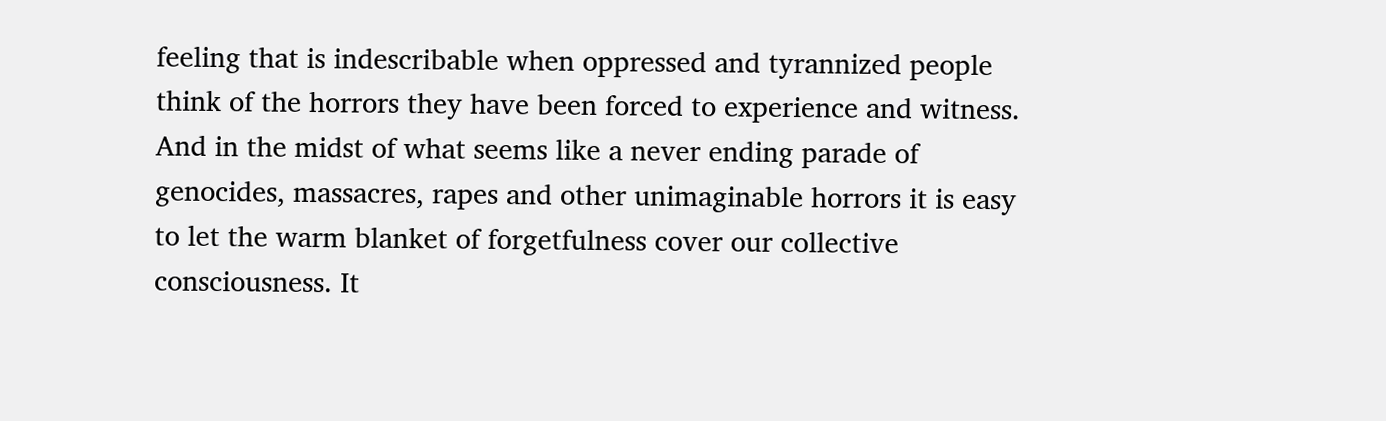feeling that is indescribable when oppressed and tyrannized people think of the horrors they have been forced to experience and witness. And in the midst of what seems like a never ending parade of genocides, massacres, rapes and other unimaginable horrors it is easy to let the warm blanket of forgetfulness cover our collective consciousness. It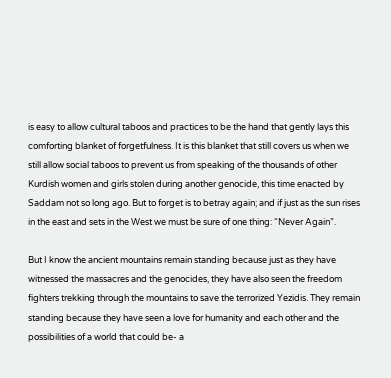is easy to allow cultural taboos and practices to be the hand that gently lays this comforting blanket of forgetfulness. It is this blanket that still covers us when we still allow social taboos to prevent us from speaking of the thousands of other Kurdish women and girls stolen during another genocide, this time enacted by Saddam not so long ago. But to forget is to betray again; and if just as the sun rises in the east and sets in the West we must be sure of one thing: “Never Again”.

But I know the ancient mountains remain standing because just as they have witnessed the massacres and the genocides, they have also seen the freedom fighters trekking through the mountains to save the terrorized Yezidis. They remain standing because they have seen a love for humanity and each other and the possibilities of a world that could be- a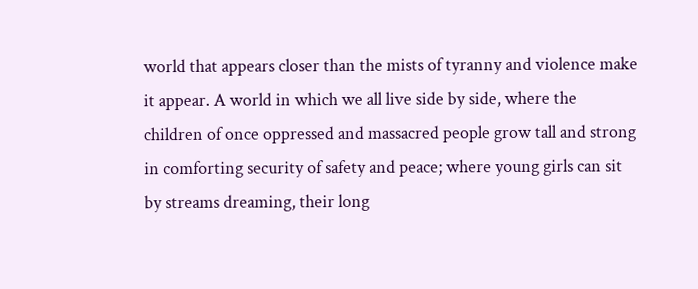world that appears closer than the mists of tyranny and violence make it appear. A world in which we all live side by side, where the children of once oppressed and massacred people grow tall and strong in comforting security of safety and peace; where young girls can sit by streams dreaming, their long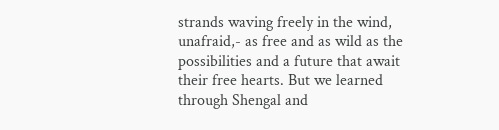strands waving freely in the wind, unafraid,- as free and as wild as the possibilities and a future that await their free hearts. But we learned through Shengal and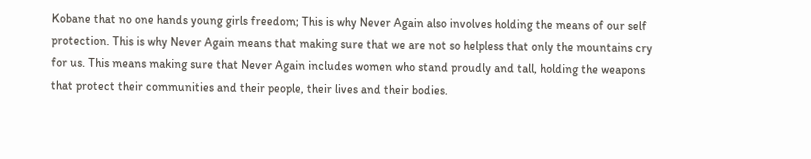Kobane that no one hands young girls freedom; This is why Never Again also involves holding the means of our self protection. This is why Never Again means that making sure that we are not so helpless that only the mountains cry for us. This means making sure that Never Again includes women who stand proudly and tall, holding the weapons that protect their communities and their people, their lives and their bodies.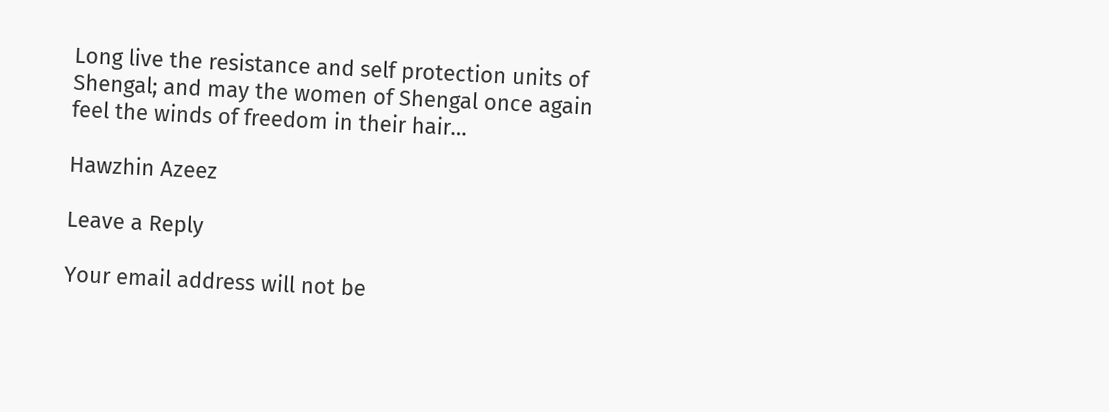Long live the resistance and self protection units of Shengal; and may the women of Shengal once again feel the winds of freedom in their hair…

Hawzhin Azeez

Leave a Reply

Your email address will not be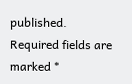published. Required fields are marked *